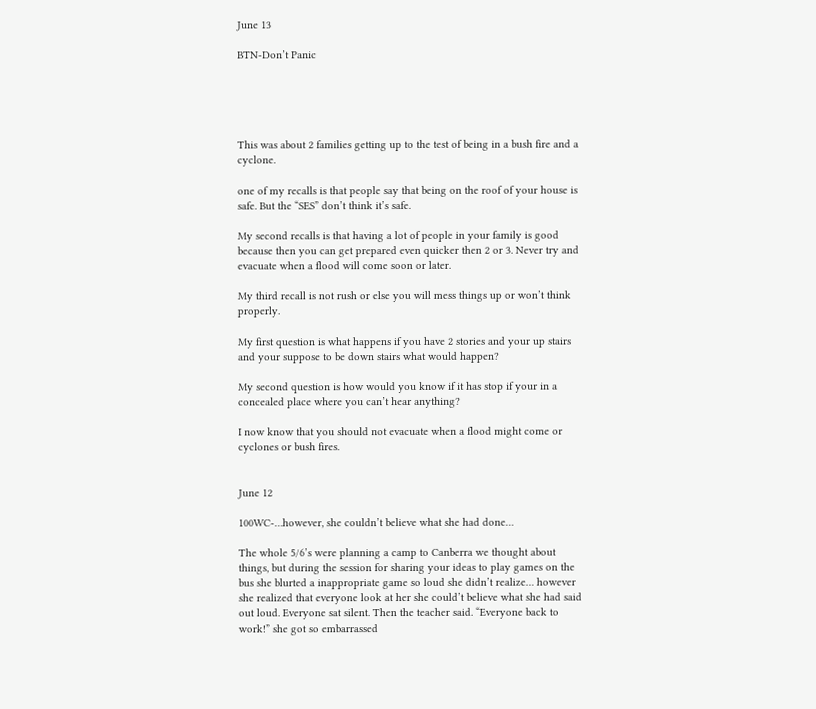June 13

BTN-Don’t Panic





This was about 2 families getting up to the test of being in a bush fire and a cyclone.

one of my recalls is that people say that being on the roof of your house is safe. But the “SES” don’t think it’s safe.

My second recalls is that having a lot of people in your family is good because then you can get prepared even quicker then 2 or 3. Never try and evacuate when a flood will come soon or later.

My third recall is not rush or else you will mess things up or won’t think properly.

My first question is what happens if you have 2 stories and your up stairs and your suppose to be down stairs what would happen?

My second question is how would you know if it has stop if your in a concealed place where you can’t hear anything?

I now know that you should not evacuate when a flood might come or cyclones or bush fires.


June 12

100WC-…however, she couldn’t believe what she had done…

The whole 5/6’s were planning a camp to Canberra we thought about things, but during the session for sharing your ideas to play games on the bus she blurted a inappropriate game so loud she didn’t realize… however she realized that everyone look at her she could’t believe what she had said out loud. Everyone sat silent. Then the teacher said. “Everyone back to work!” she got so embarrassed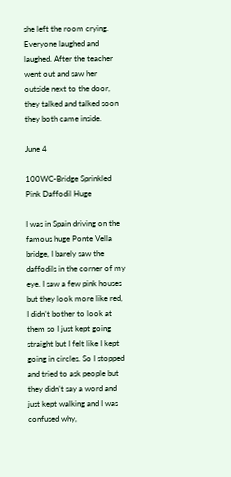she left the room crying. Everyone laughed and laughed. After the teacher went out and saw her outside next to the door, they talked and talked soon they both came inside.

June 4

100WC-Bridge Sprinkled Pink Daffodil Huge

I was in Spain driving on the famous huge Ponte Vella bridge, I barely saw the daffodils in the corner of my eye. I saw a few pink houses but they look more like red, I didn’t bother to look at them so I just kept going straight but I felt like I kept going in circles. So I stopped and tried to ask people but they didn’t say a word and just kept walking and I was confused why,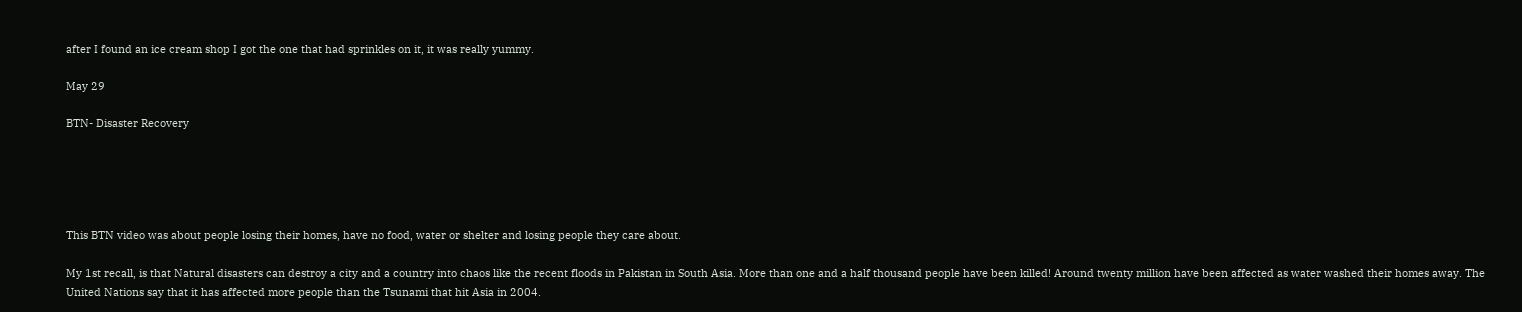after I found an ice cream shop I got the one that had sprinkles on it, it was really yummy.

May 29

BTN- Disaster Recovery





This BTN video was about people losing their homes, have no food, water or shelter and losing people they care about.

My 1st recall, is that Natural disasters can destroy a city and a country into chaos like the recent floods in Pakistan in South Asia. More than one and a half thousand people have been killed! Around twenty million have been affected as water washed their homes away. The United Nations say that it has affected more people than the Tsunami that hit Asia in 2004.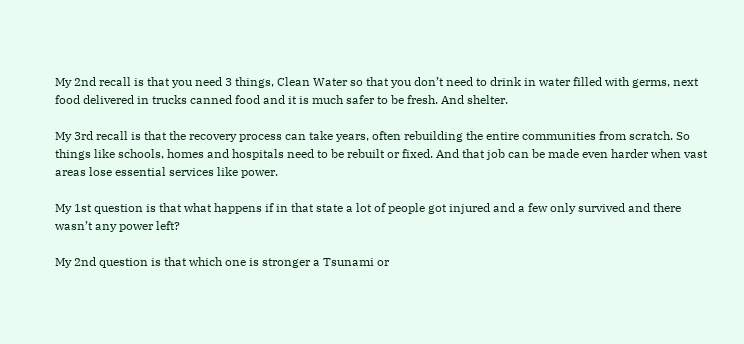My 2nd recall is that you need 3 things, Clean Water so that you don’t need to drink in water filled with germs, next food delivered in trucks canned food and it is much safer to be fresh. And shelter.

My 3rd recall is that the recovery process can take years, often rebuilding the entire communities from scratch. So things like schools, homes and hospitals need to be rebuilt or fixed. And that job can be made even harder when vast areas lose essential services like power.

My 1st question is that what happens if in that state a lot of people got injured and a few only survived and there wasn’t any power left?

My 2nd question is that which one is stronger a Tsunami or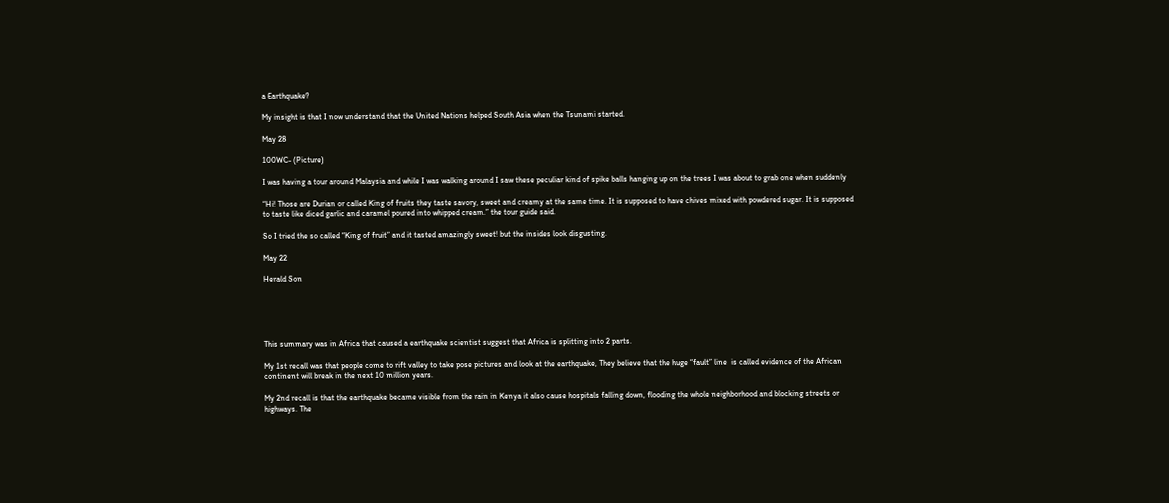a Earthquake?

My insight is that I now understand that the United Nations helped South Asia when the Tsunami started.

May 28

100WC- (Picture)

I was having a tour around Malaysia and while I was walking around I saw these peculiar kind of spike balls hanging up on the trees I was about to grab one when suddenly

“Hi! Those are Durian or called King of fruits they taste savory, sweet and creamy at the same time. It is supposed to have chives mixed with powdered sugar. It is supposed to taste like diced garlic and caramel poured into whipped cream.” the tour guide said.

So I tried the so called “King of fruit” and it tasted amazingly sweet! but the insides look disgusting.

May 22

Herald Son





This summary was in Africa that caused a earthquake scientist suggest that Africa is splitting into 2 parts.

My 1st recall was that people come to rift valley to take pose pictures and look at the earthquake, They believe that the huge “fault” line  is called evidence of the African continent will break in the next 10 million years.

My 2nd recall is that the earthquake became visible from the rain in Kenya it also cause hospitals falling down, flooding the whole neighborhood and blocking streets or highways. The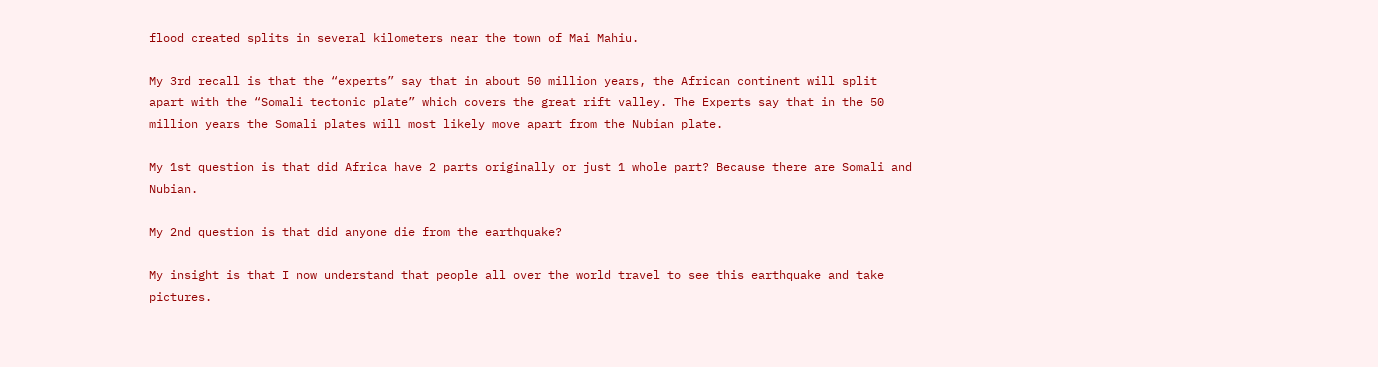flood created splits in several kilometers near the town of Mai Mahiu.

My 3rd recall is that the “experts” say that in about 50 million years, the African continent will split apart with the “Somali tectonic plate” which covers the great rift valley. The Experts say that in the 50 million years the Somali plates will most likely move apart from the Nubian plate.

My 1st question is that did Africa have 2 parts originally or just 1 whole part? Because there are Somali and Nubian.

My 2nd question is that did anyone die from the earthquake?

My insight is that I now understand that people all over the world travel to see this earthquake and take pictures.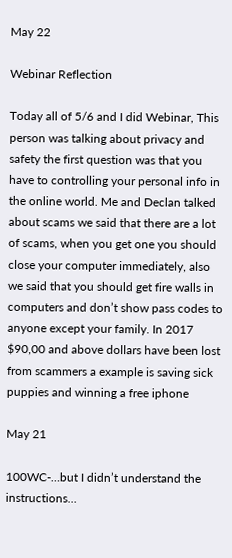May 22

Webinar Reflection

Today all of 5/6 and I did Webinar, This person was talking about privacy and safety the first question was that you have to controlling your personal info in the online world. Me and Declan talked about scams we said that there are a lot of scams, when you get one you should close your computer immediately, also we said that you should get fire walls in computers and don’t show pass codes to anyone except your family. In 2017  $90,00 and above dollars have been lost from scammers a example is saving sick puppies and winning a free iphone

May 21

100WC-…but I didn’t understand the instructions…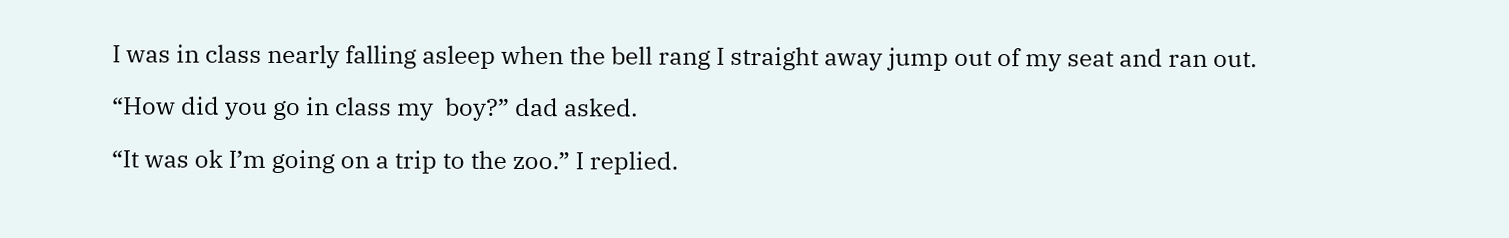I was in class nearly falling asleep when the bell rang I straight away jump out of my seat and ran out.

“How did you go in class my  boy?” dad asked.

“It was ok I’m going on a trip to the zoo.” I replied.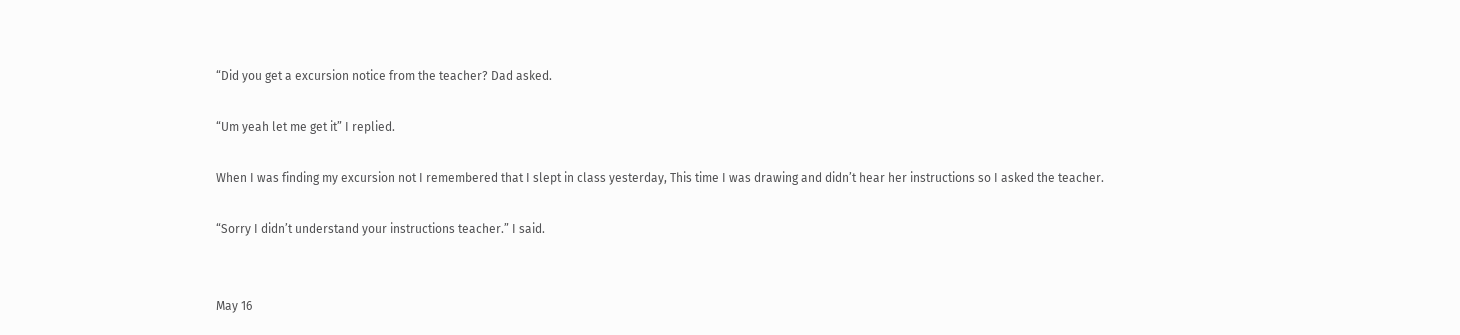“Did you get a excursion notice from the teacher? Dad asked.

“Um yeah let me get it” I replied.

When I was finding my excursion not I remembered that I slept in class yesterday, This time I was drawing and didn’t hear her instructions so I asked the teacher.

“Sorry I didn’t understand your instructions teacher.” I said.


May 16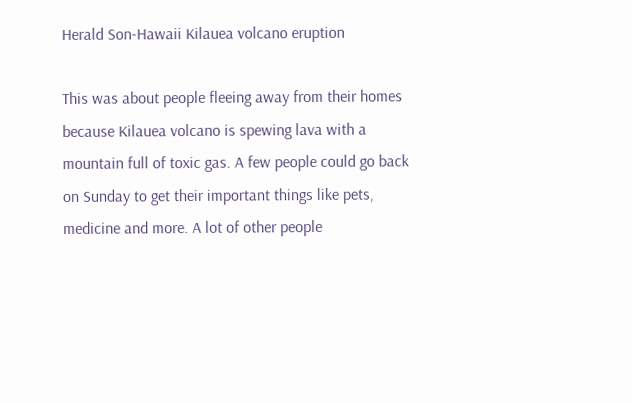Herald Son-Hawaii Kilauea volcano eruption

This was about people fleeing away from their homes because Kilauea volcano is spewing lava with a mountain full of toxic gas. A few people could go back on Sunday to get their important things like pets, medicine and more. A lot of other people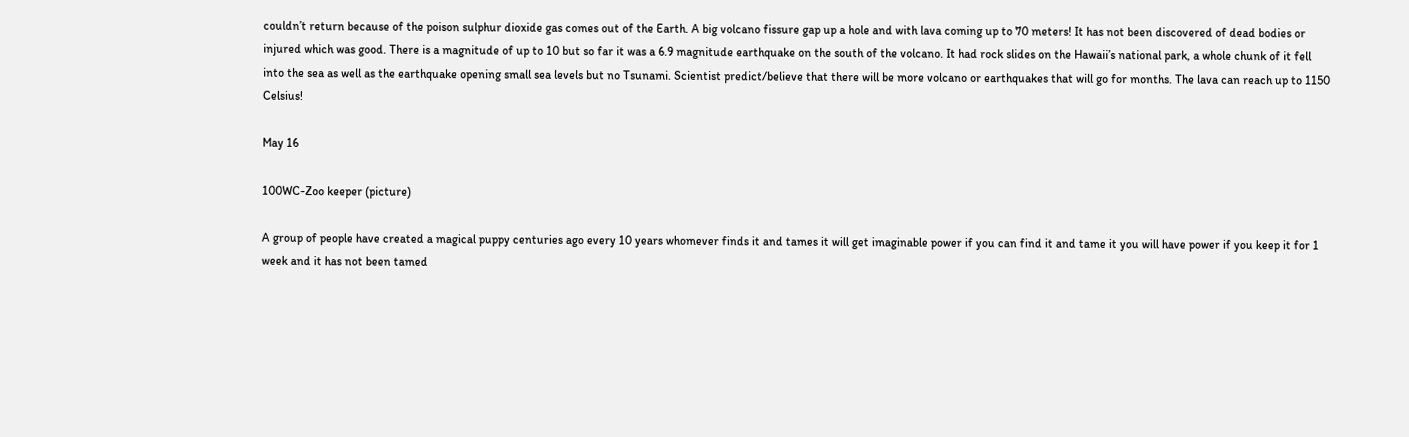couldn’t return because of the poison sulphur dioxide gas comes out of the Earth. A big volcano fissure gap up a hole and with lava coming up to 70 meters! It has not been discovered of dead bodies or injured which was good. There is a magnitude of up to 10 but so far it was a 6.9 magnitude earthquake on the south of the volcano. It had rock slides on the Hawaii’s national park, a whole chunk of it fell into the sea as well as the earthquake opening small sea levels but no Tsunami. Scientist predict/believe that there will be more volcano or earthquakes that will go for months. The lava can reach up to 1150 Celsius!

May 16

100WC-Zoo keeper (picture)

A group of people have created a magical puppy centuries ago every 10 years whomever finds it and tames it will get imaginable power if you can find it and tame it you will have power if you keep it for 1 week and it has not been tamed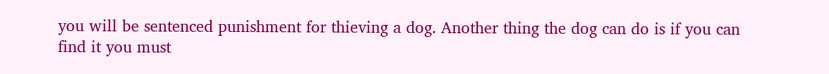you will be sentenced punishment for thieving a dog. Another thing the dog can do is if you can find it you must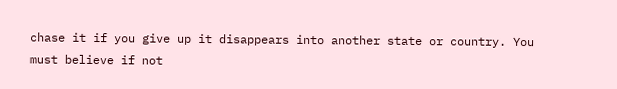chase it if you give up it disappears into another state or country. You must believe if not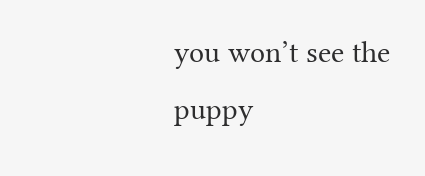you won’t see the puppy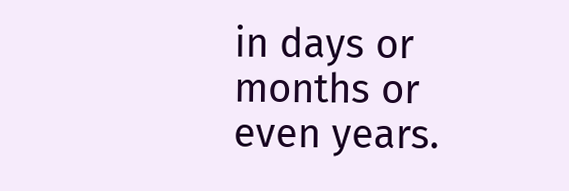in days or months or even years.